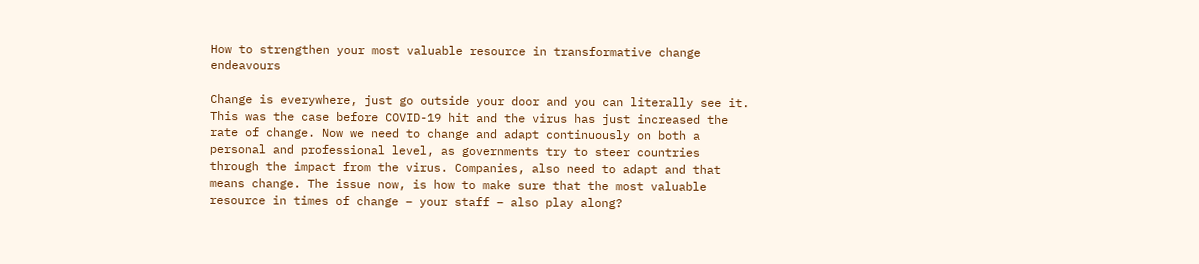How to strengthen your most valuable resource in transformative change endeavours

Change is everywhere, just go outside your door and you can literally see it. This was the case before COVID-19 hit and the virus has just increased the rate of change. Now we need to change and adapt continuously on both a personal and professional level, as governments try to steer countries through the impact from the virus. Companies, also need to adapt and that means change. The issue now, is how to make sure that the most valuable resource in times of change – your staff – also play along?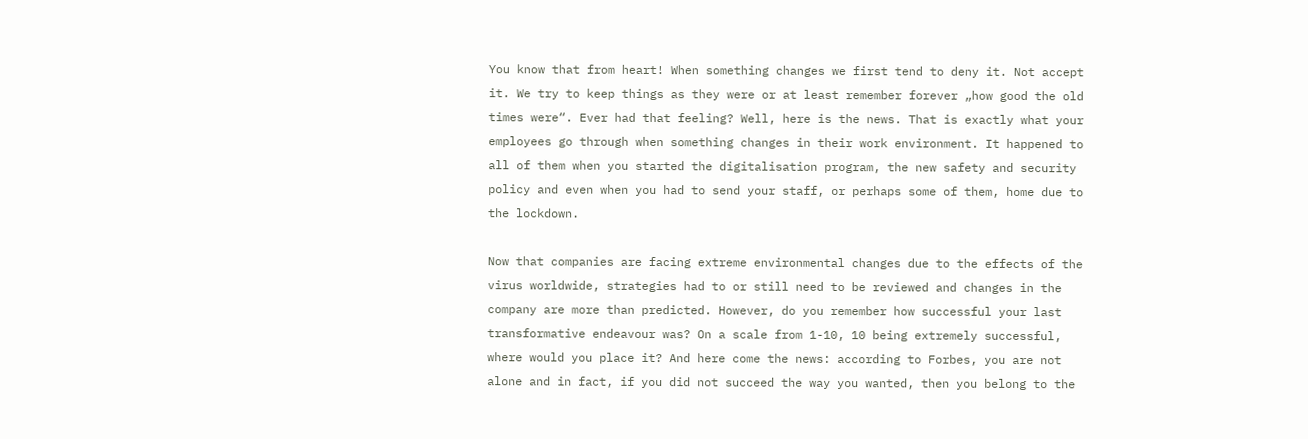You know that from heart! When something changes we first tend to deny it. Not accept it. We try to keep things as they were or at least remember forever „how good the old times were“. Ever had that feeling? Well, here is the news. That is exactly what your employees go through when something changes in their work environment. It happened to all of them when you started the digitalisation program, the new safety and security policy and even when you had to send your staff, or perhaps some of them, home due to the lockdown.

Now that companies are facing extreme environmental changes due to the effects of the virus worldwide, strategies had to or still need to be reviewed and changes in the company are more than predicted. However, do you remember how successful your last transformative endeavour was? On a scale from 1-10, 10 being extremely successful, where would you place it? And here come the news: according to Forbes, you are not alone and in fact, if you did not succeed the way you wanted, then you belong to the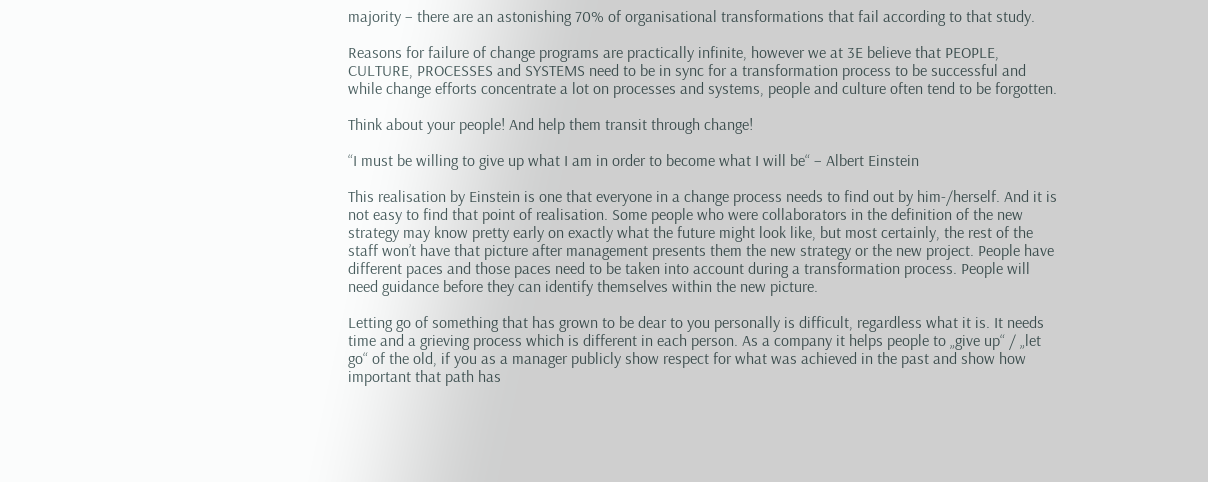majority – there are an astonishing 70% of organisational transformations that fail according to that study.

Reasons for failure of change programs are practically infinite, however we at 3E believe that PEOPLE, CULTURE, PROCESSES and SYSTEMS need to be in sync for a transformation process to be successful and while change efforts concentrate a lot on processes and systems, people and culture often tend to be forgotten.

Think about your people! And help them transit through change!

“I must be willing to give up what I am in order to become what I will be“ – Albert Einstein

This realisation by Einstein is one that everyone in a change process needs to find out by him-/herself. And it is not easy to find that point of realisation. Some people who were collaborators in the definition of the new strategy may know pretty early on exactly what the future might look like, but most certainly, the rest of the staff won’t have that picture after management presents them the new strategy or the new project. People have different paces and those paces need to be taken into account during a transformation process. People will need guidance before they can identify themselves within the new picture.

Letting go of something that has grown to be dear to you personally is difficult, regardless what it is. It needs time and a grieving process which is different in each person. As a company it helps people to „give up“ / „let go“ of the old, if you as a manager publicly show respect for what was achieved in the past and show how important that path has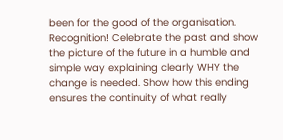been for the good of the organisation. Recognition! Celebrate the past and show the picture of the future in a humble and simple way explaining clearly WHY the change is needed. Show how this ending ensures the continuity of what really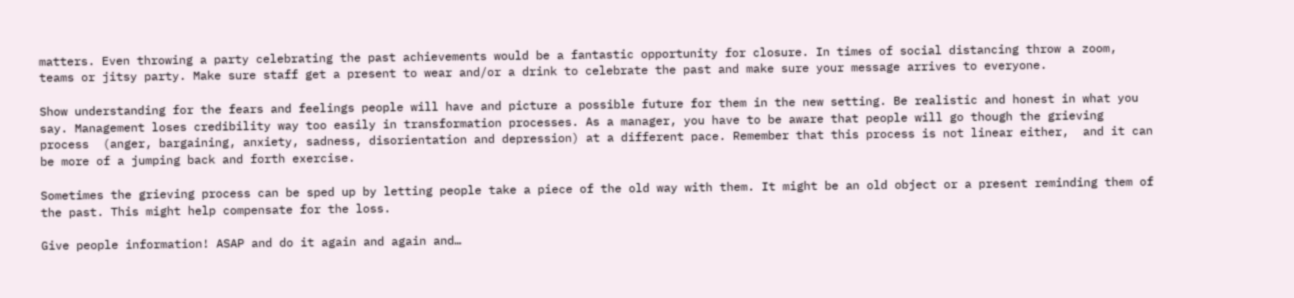matters. Even throwing a party celebrating the past achievements would be a fantastic opportunity for closure. In times of social distancing throw a zoom, teams or jitsy party. Make sure staff get a present to wear and/or a drink to celebrate the past and make sure your message arrives to everyone.

Show understanding for the fears and feelings people will have and picture a possible future for them in the new setting. Be realistic and honest in what you say. Management loses credibility way too easily in transformation processes. As a manager, you have to be aware that people will go though the grieving process  (anger, bargaining, anxiety, sadness, disorientation and depression) at a different pace. Remember that this process is not linear either,  and it can be more of a jumping back and forth exercise.

Sometimes the grieving process can be sped up by letting people take a piece of the old way with them. It might be an old object or a present reminding them of the past. This might help compensate for the loss.

Give people information! ASAP and do it again and again and…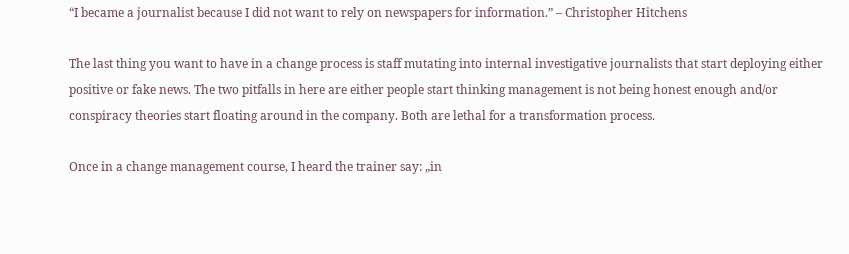“I became a journalist because I did not want to rely on newspapers for information.” – Christopher Hitchens

The last thing you want to have in a change process is staff mutating into internal investigative journalists that start deploying either positive or fake news. The two pitfalls in here are either people start thinking management is not being honest enough and/or conspiracy theories start floating around in the company. Both are lethal for a transformation process.

Once in a change management course, I heard the trainer say: „in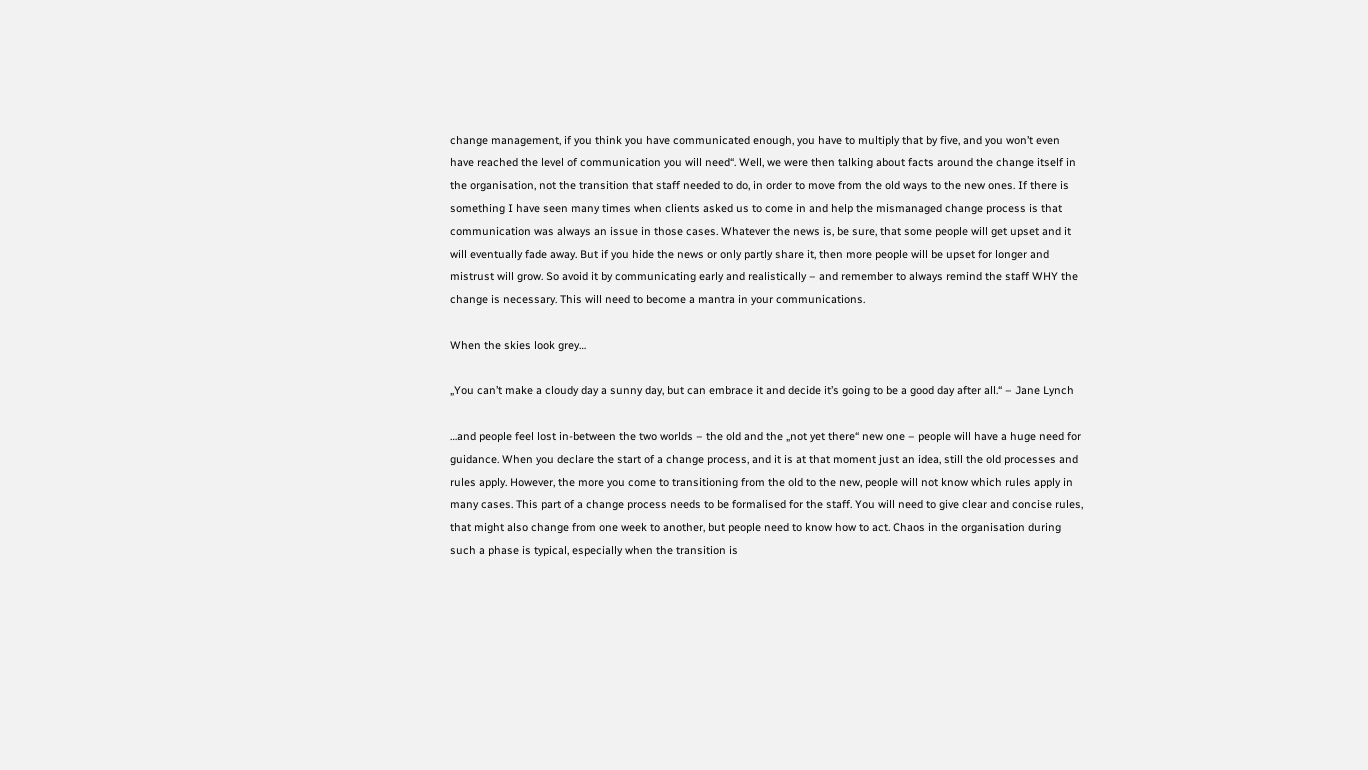change management, if you think you have communicated enough, you have to multiply that by five, and you won’t even have reached the level of communication you will need“. Well, we were then talking about facts around the change itself in the organisation, not the transition that staff needed to do, in order to move from the old ways to the new ones. If there is something I have seen many times when clients asked us to come in and help the mismanaged change process is that communication was always an issue in those cases. Whatever the news is, be sure, that some people will get upset and it will eventually fade away. But if you hide the news or only partly share it, then more people will be upset for longer and mistrust will grow. So avoid it by communicating early and realistically – and remember to always remind the staff WHY the change is necessary. This will need to become a mantra in your communications.

When the skies look grey…

„You can’t make a cloudy day a sunny day, but can embrace it and decide it’s going to be a good day after all.“ – Jane Lynch

…and people feel lost in-between the two worlds – the old and the „not yet there“ new one – people will have a huge need for guidance. When you declare the start of a change process, and it is at that moment just an idea, still the old processes and rules apply. However, the more you come to transitioning from the old to the new, people will not know which rules apply in many cases. This part of a change process needs to be formalised for the staff. You will need to give clear and concise rules, that might also change from one week to another, but people need to know how to act. Chaos in the organisation during such a phase is typical, especially when the transition is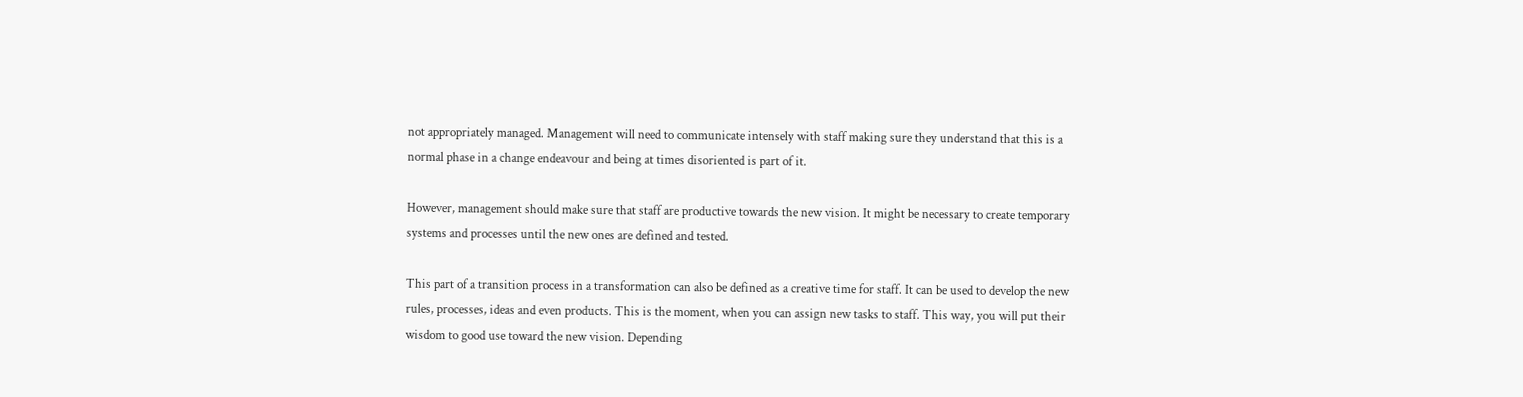not appropriately managed. Management will need to communicate intensely with staff making sure they understand that this is a normal phase in a change endeavour and being at times disoriented is part of it.

However, management should make sure that staff are productive towards the new vision. It might be necessary to create temporary systems and processes until the new ones are defined and tested.

This part of a transition process in a transformation can also be defined as a creative time for staff. It can be used to develop the new rules, processes, ideas and even products. This is the moment, when you can assign new tasks to staff. This way, you will put their wisdom to good use toward the new vision. Depending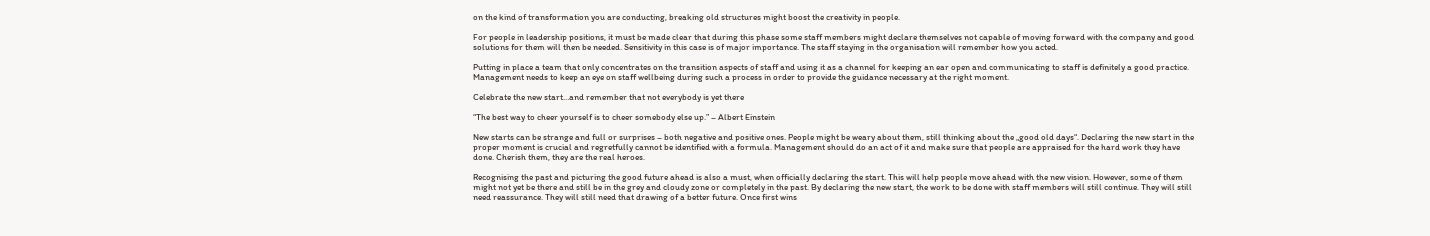on the kind of transformation you are conducting, breaking old structures might boost the creativity in people.

For people in leadership positions, it must be made clear that during this phase some staff members might declare themselves not capable of moving forward with the company and good solutions for them will then be needed. Sensitivity in this case is of major importance. The staff staying in the organisation will remember how you acted.

Putting in place a team that only concentrates on the transition aspects of staff and using it as a channel for keeping an ear open and communicating to staff is definitely a good practice. Management needs to keep an eye on staff wellbeing during such a process in order to provide the guidance necessary at the right moment.

Celebrate the new start…and remember that not everybody is yet there

“The best way to cheer yourself is to cheer somebody else up.” – Albert Einstein

New starts can be strange and full or surprises – both negative and positive ones. People might be weary about them, still thinking about the „good old days“. Declaring the new start in the proper moment is crucial and regretfully cannot be identified with a formula. Management should do an act of it and make sure that people are appraised for the hard work they have done. Cherish them, they are the real heroes.

Recognising the past and picturing the good future ahead is also a must, when officially declaring the start. This will help people move ahead with the new vision. However, some of them might not yet be there and still be in the grey and cloudy zone or completely in the past. By declaring the new start, the work to be done with staff members will still continue. They will still need reassurance. They will still need that drawing of a better future. Once first wins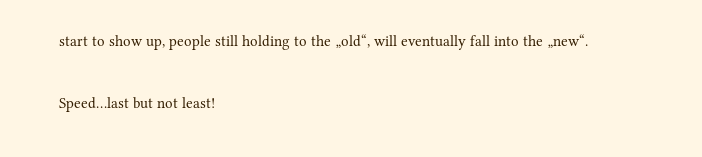start to show up, people still holding to the „old“, will eventually fall into the „new“.

Speed…last but not least!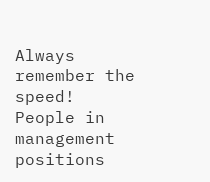Always remember the speed! People in management positions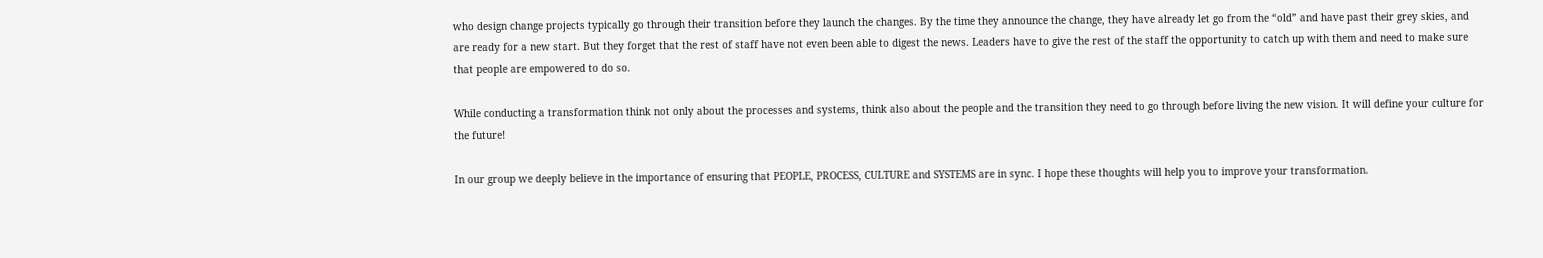who design change projects typically go through their transition before they launch the changes. By the time they announce the change, they have already let go from the “old” and have past their grey skies, and are ready for a new start. But they forget that the rest of staff have not even been able to digest the news. Leaders have to give the rest of the staff the opportunity to catch up with them and need to make sure that people are empowered to do so.

While conducting a transformation think not only about the processes and systems, think also about the people and the transition they need to go through before living the new vision. It will define your culture for the future!

In our group we deeply believe in the importance of ensuring that PEOPLE, PROCESS, CULTURE and SYSTEMS are in sync. I hope these thoughts will help you to improve your transformation.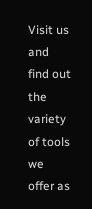Visit us and find out the variety of tools we offer as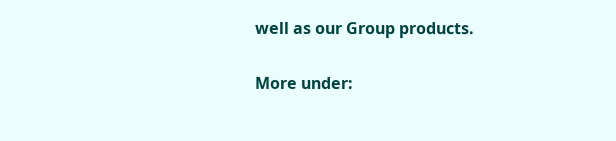well as our Group products.

More under: